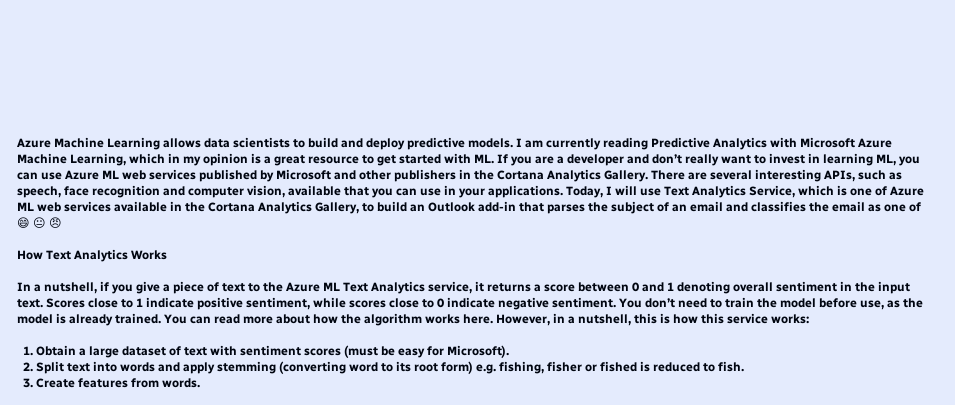Azure Machine Learning allows data scientists to build and deploy predictive models. I am currently reading Predictive Analytics with Microsoft Azure Machine Learning, which in my opinion is a great resource to get started with ML. If you are a developer and don’t really want to invest in learning ML, you can use Azure ML web services published by Microsoft and other publishers in the Cortana Analytics Gallery. There are several interesting APIs, such as speech, face recognition and computer vision, available that you can use in your applications. Today, I will use Text Analytics Service, which is one of Azure ML web services available in the Cortana Analytics Gallery, to build an Outlook add-in that parses the subject of an email and classifies the email as one of 😄 😐 😠

How Text Analytics Works

In a nutshell, if you give a piece of text to the Azure ML Text Analytics service, it returns a score between 0 and 1 denoting overall sentiment in the input text. Scores close to 1 indicate positive sentiment, while scores close to 0 indicate negative sentiment. You don’t need to train the model before use, as the model is already trained. You can read more about how the algorithm works here. However, in a nutshell, this is how this service works:

  1. Obtain a large dataset of text with sentiment scores (must be easy for Microsoft).
  2. Split text into words and apply stemming (converting word to its root form) e.g. fishing, fisher or fished is reduced to fish.
  3. Create features from words.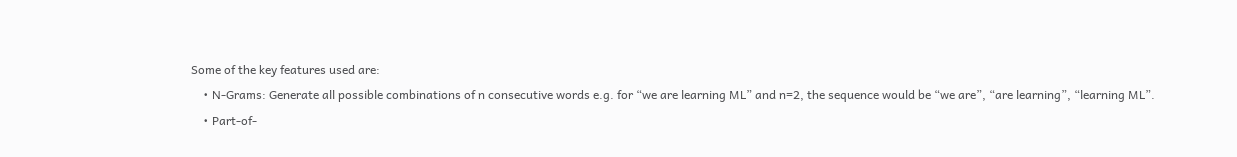Some of the key features used are:
    • N-Grams: Generate all possible combinations of n consecutive words e.g. for “we are learning ML” and n=2, the sequence would be “we are”, “are learning”, “learning ML”.
    • Part-of-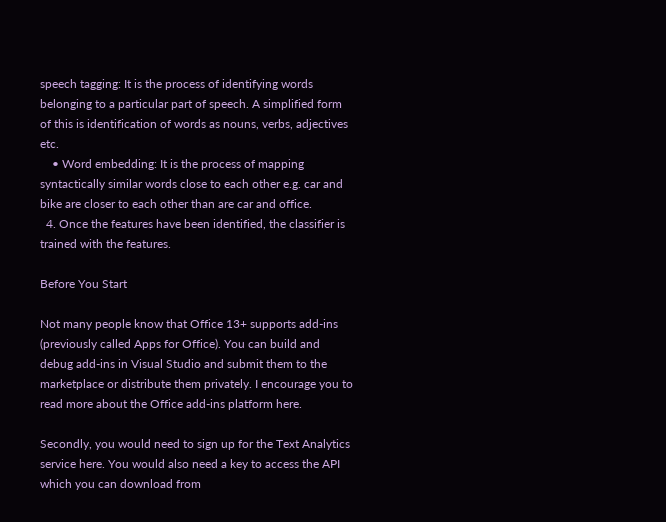speech tagging: It is the process of identifying words belonging to a particular part of speech. A simplified form of this is identification of words as nouns, verbs, adjectives etc.
    • Word embedding: It is the process of mapping syntactically similar words close to each other e.g. car and bike are closer to each other than are car and office.
  4. Once the features have been identified, the classifier is trained with the features.

Before You Start

Not many people know that Office 13+ supports add-ins (previously called Apps for Office). You can build and debug add-ins in Visual Studio and submit them to the marketplace or distribute them privately. I encourage you to read more about the Office add-ins platform here.

Secondly, you would need to sign up for the Text Analytics service here. You would also need a key to access the API which you can download from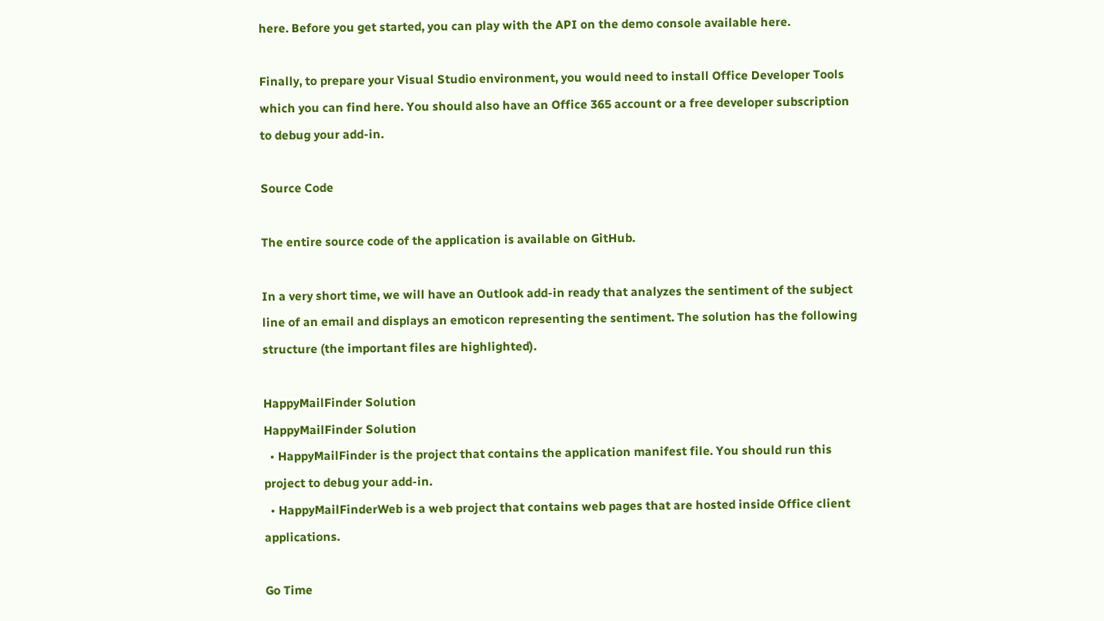here. Before you get started, you can play with the API on the demo console available here.

Finally, to prepare your Visual Studio environment, you would need to install Office Developer Tools which you can find here. You should also have an Office 365 account or a free developer subscription to debug your add-in.

Source Code

The entire source code of the application is available on GitHub.

In a very short time, we will have an Outlook add-in ready that analyzes the sentiment of the subject line of an email and displays an emoticon representing the sentiment. The solution has the following structure (the important files are highlighted).

HappyMailFinder Solution
HappyMailFinder Solution
  • HappyMailFinder is the project that contains the application manifest file. You should run this project to debug your add-in.
  • HappyMailFinderWeb is a web project that contains web pages that are hosted inside Office client applications.

Go Time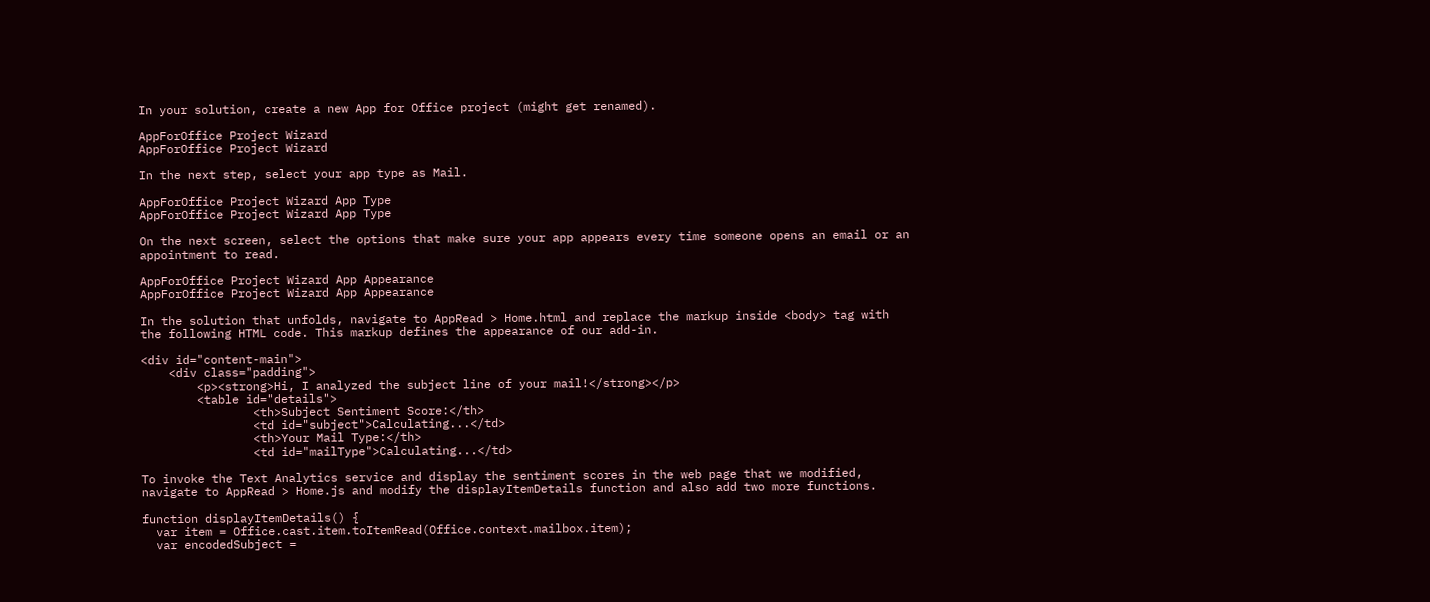In your solution, create a new App for Office project (might get renamed).

AppForOffice Project Wizard
AppForOffice Project Wizard

In the next step, select your app type as Mail.

AppForOffice Project Wizard App Type
AppForOffice Project Wizard App Type

On the next screen, select the options that make sure your app appears every time someone opens an email or an appointment to read.

AppForOffice Project Wizard App Appearance
AppForOffice Project Wizard App Appearance

In the solution that unfolds, navigate to AppRead > Home.html and replace the markup inside <body> tag with the following HTML code. This markup defines the appearance of our add-in.

<div id="content-main">
    <div class="padding">
        <p><strong>Hi, I analyzed the subject line of your mail!</strong></p>
        <table id="details">
                <th>Subject Sentiment Score:</th>
                <td id="subject">Calculating...</td>
                <th>Your Mail Type:</th>
                <td id="mailType">Calculating...</td>

To invoke the Text Analytics service and display the sentiment scores in the web page that we modified, navigate to AppRead > Home.js and modify the displayItemDetails function and also add two more functions.

function displayItemDetails() {
  var item = Office.cast.item.toItemRead(Office.context.mailbox.item);
  var encodedSubject =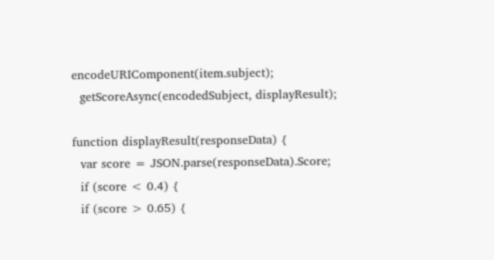encodeURIComponent(item.subject);
  getScoreAsync(encodedSubject, displayResult);

function displayResult(responseData) {
  var score = JSON.parse(responseData).Score;
  if (score < 0.4) {
  if (score > 0.65) {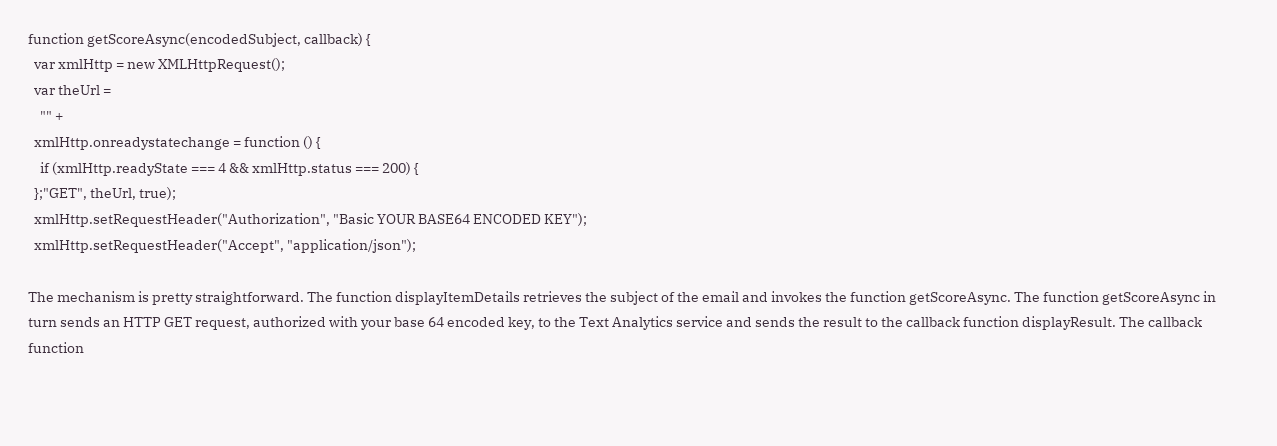function getScoreAsync(encodedSubject, callback) {
  var xmlHttp = new XMLHttpRequest();
  var theUrl =
    "" +
  xmlHttp.onreadystatechange = function () {
    if (xmlHttp.readyState === 4 && xmlHttp.status === 200) {
  };"GET", theUrl, true);
  xmlHttp.setRequestHeader("Authorization", "Basic YOUR BASE64 ENCODED KEY");
  xmlHttp.setRequestHeader("Accept", "application/json");

The mechanism is pretty straightforward. The function displayItemDetails retrieves the subject of the email and invokes the function getScoreAsync. The function getScoreAsync in turn sends an HTTP GET request, authorized with your base 64 encoded key, to the Text Analytics service and sends the result to the callback function displayResult. The callback function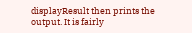displayResult then prints the output. It is fairly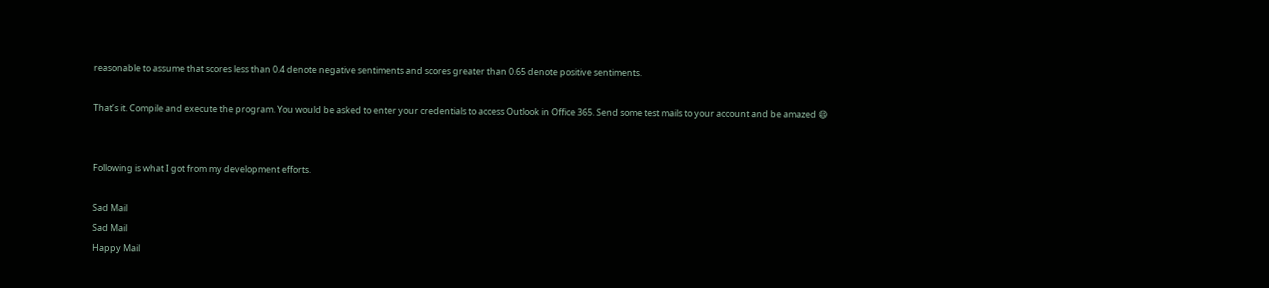reasonable to assume that scores less than 0.4 denote negative sentiments and scores greater than 0.65 denote positive sentiments.

That’s it. Compile and execute the program. You would be asked to enter your credentials to access Outlook in Office 365. Send some test mails to your account and be amazed 😄


Following is what I got from my development efforts.

Sad Mail
Sad Mail
Happy Mail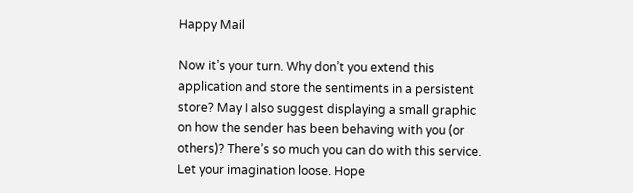Happy Mail

Now it’s your turn. Why don’t you extend this application and store the sentiments in a persistent store? May I also suggest displaying a small graphic on how the sender has been behaving with you (or others)? There’s so much you can do with this service. Let your imagination loose. Hope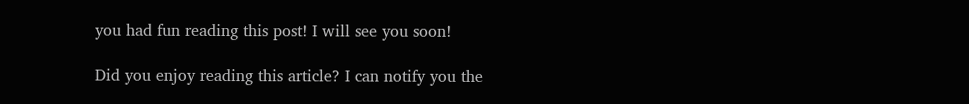you had fun reading this post! I will see you soon!

Did you enjoy reading this article? I can notify you the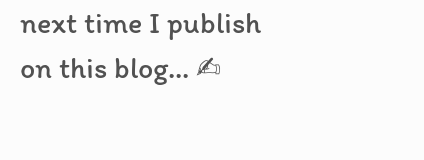next time I publish on this blog... ✍